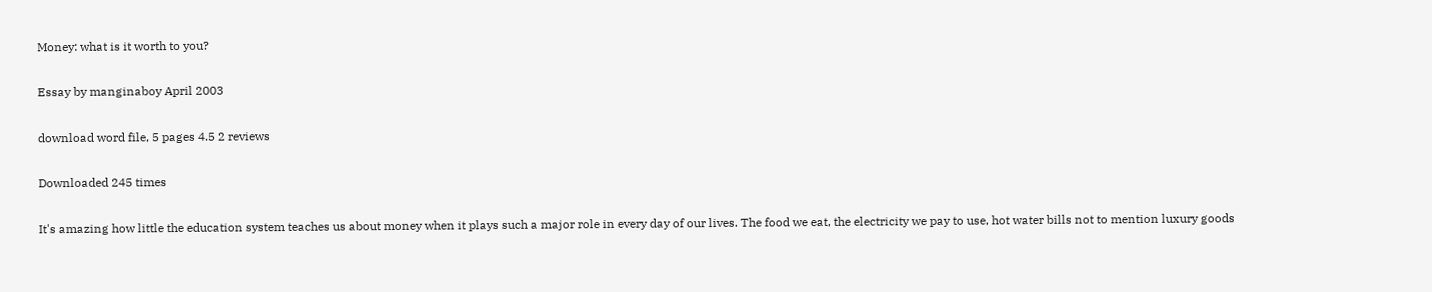Money: what is it worth to you?

Essay by manginaboy April 2003

download word file, 5 pages 4.5 2 reviews

Downloaded 245 times

It's amazing how little the education system teaches us about money when it plays such a major role in every day of our lives. The food we eat, the electricity we pay to use, hot water bills not to mention luxury goods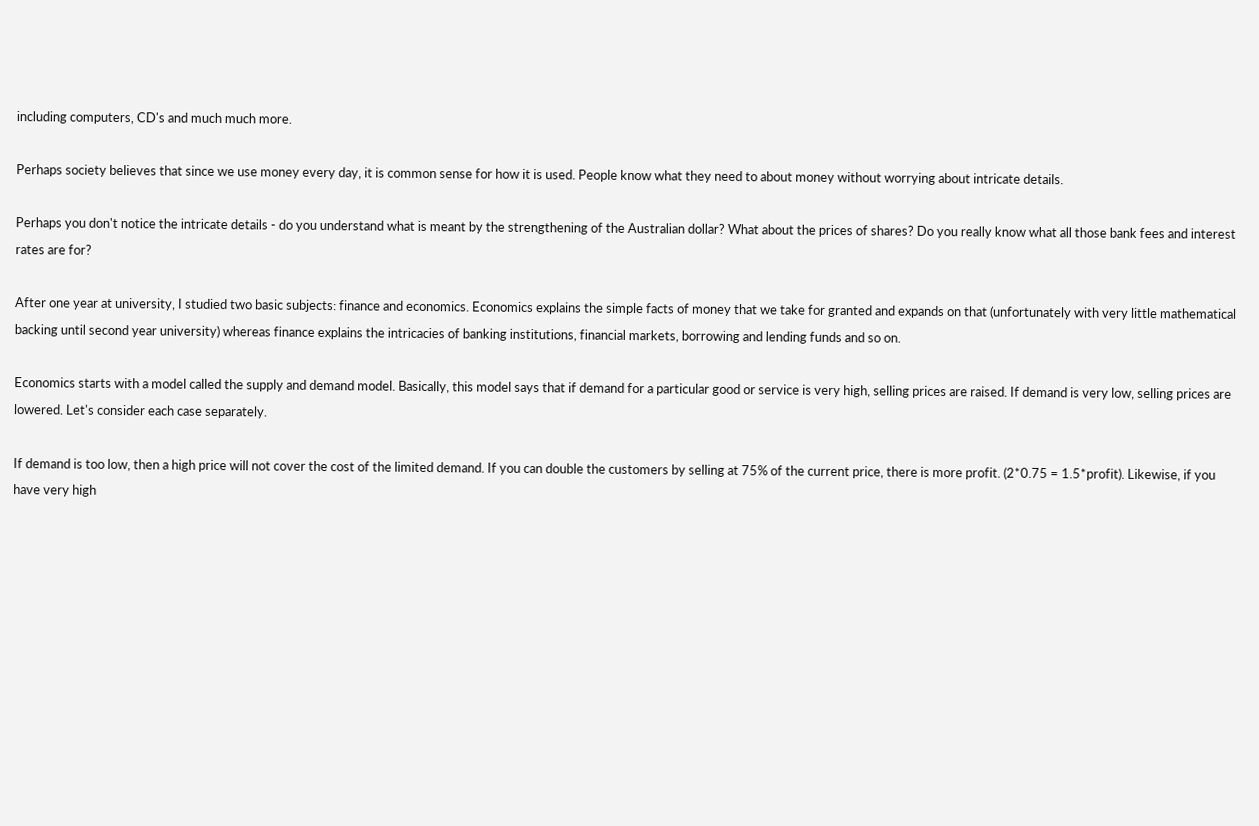including computers, CD's and much much more.

Perhaps society believes that since we use money every day, it is common sense for how it is used. People know what they need to about money without worrying about intricate details.

Perhaps you don't notice the intricate details - do you understand what is meant by the strengthening of the Australian dollar? What about the prices of shares? Do you really know what all those bank fees and interest rates are for?

After one year at university, I studied two basic subjects: finance and economics. Economics explains the simple facts of money that we take for granted and expands on that (unfortunately with very little mathematical backing until second year university) whereas finance explains the intricacies of banking institutions, financial markets, borrowing and lending funds and so on.

Economics starts with a model called the supply and demand model. Basically, this model says that if demand for a particular good or service is very high, selling prices are raised. If demand is very low, selling prices are lowered. Let's consider each case separately.

If demand is too low, then a high price will not cover the cost of the limited demand. If you can double the customers by selling at 75% of the current price, there is more profit. (2*0.75 = 1.5*profit). Likewise, if you have very high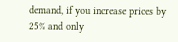demand, if you increase prices by 25% and only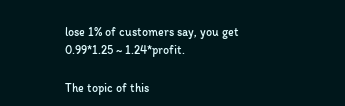lose 1% of customers say, you get 0.99*1.25 ~ 1.24*profit.

The topic of this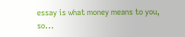essay is what money means to you, so...